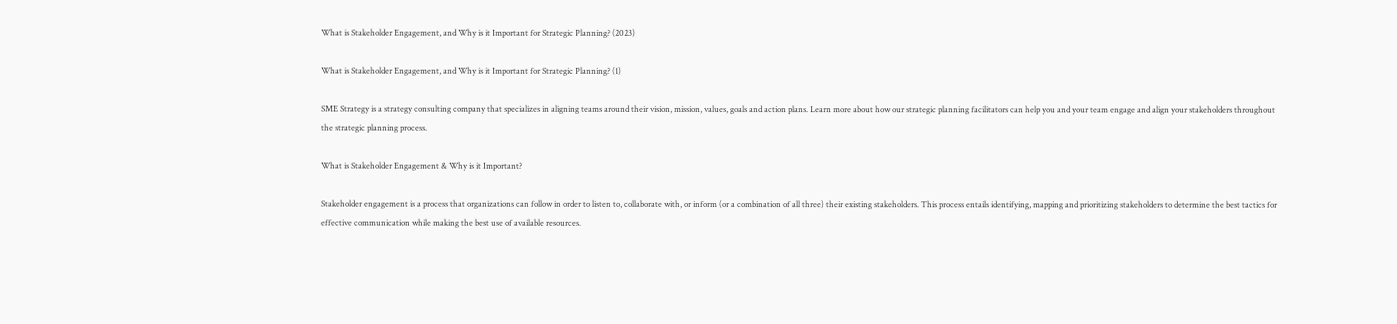What is Stakeholder Engagement, and Why is it Important for Strategic Planning? (2023)

What is Stakeholder Engagement, and Why is it Important for Strategic Planning? (1)

SME Strategy is a strategy consulting company that specializes in aligning teams around their vision, mission, values, goals and action plans. Learn more about how our strategic planning facilitators can help you and your team engage and align your stakeholders throughout the strategic planning process.

What is Stakeholder Engagement & Why is it Important?

Stakeholder engagement is a process that organizations can follow in order to listen to, collaborate with, or inform (or a combination of all three) their existing stakeholders. This process entails identifying, mapping and prioritizing stakeholders to determine the best tactics for effective communication while making the best use of available resources.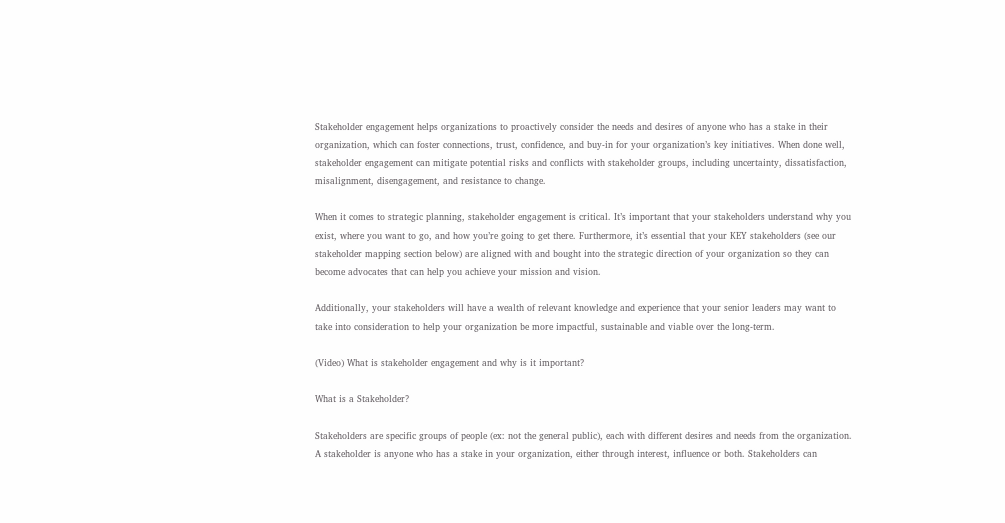Stakeholder engagement helps organizations to proactively consider the needs and desires of anyone who has a stake in their organization, which can foster connections, trust, confidence, and buy-in for your organization’s key initiatives. When done well, stakeholder engagement can mitigate potential risks and conflicts with stakeholder groups, including uncertainty, dissatisfaction, misalignment, disengagement, and resistance to change.

When it comes to strategic planning, stakeholder engagement is critical. It’s important that your stakeholders understand why you exist, where you want to go, and how you’re going to get there. Furthermore, it’s essential that your KEY stakeholders (see our stakeholder mapping section below) are aligned with and bought into the strategic direction of your organization so they can become advocates that can help you achieve your mission and vision.

Additionally, your stakeholders will have a wealth of relevant knowledge and experience that your senior leaders may want to take into consideration to help your organization be more impactful, sustainable and viable over the long-term.

(Video) What is stakeholder engagement and why is it important?

What is a Stakeholder?

Stakeholders are specific groups of people (ex: not the general public), each with different desires and needs from the organization. A stakeholder is anyone who has a stake in your organization, either through interest, influence or both. Stakeholders can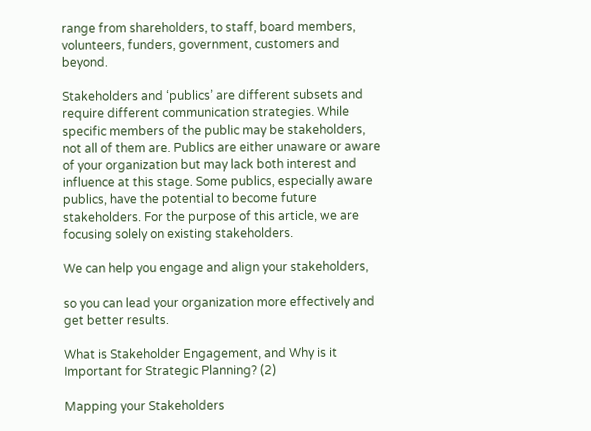range from shareholders, to staff, board members, volunteers, funders, government, customers and beyond.

Stakeholders and ‘publics’ are different subsets and require different communication strategies. While specific members of the public may be stakeholders, not all of them are. Publics are either unaware or aware of your organization but may lack both interest and influence at this stage. Some publics, especially aware publics, have the potential to become future stakeholders. For the purpose of this article, we are focusing solely on existing stakeholders.

We can help you engage and align your stakeholders,

so you can lead your organization more effectively and get better results.

What is Stakeholder Engagement, and Why is it Important for Strategic Planning? (2)

Mapping your Stakeholders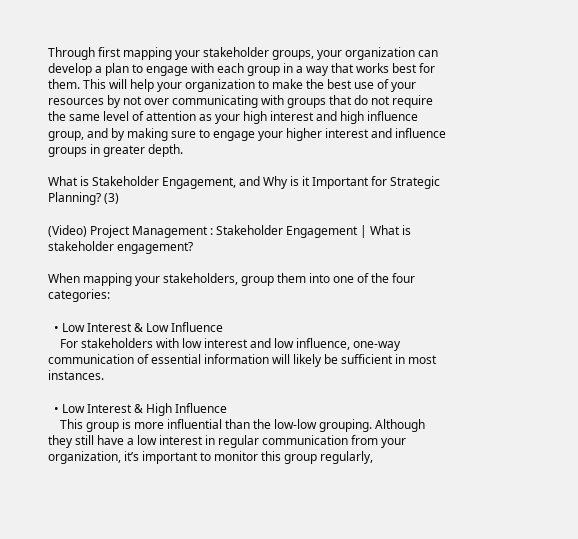Through first mapping your stakeholder groups, your organization can develop a plan to engage with each group in a way that works best for them. This will help your organization to make the best use of your resources by not over communicating with groups that do not require the same level of attention as your high interest and high influence group, and by making sure to engage your higher interest and influence groups in greater depth.

What is Stakeholder Engagement, and Why is it Important for Strategic Planning? (3)

(Video) Project Management : Stakeholder Engagement | What is stakeholder engagement?

When mapping your stakeholders, group them into one of the four categories:

  • Low Interest & Low Influence
    For stakeholders with low interest and low influence, one-way communication of essential information will likely be sufficient in most instances.

  • Low Interest & High Influence
    This group is more influential than the low-low grouping. Although they still have a low interest in regular communication from your organization, it’s important to monitor this group regularly,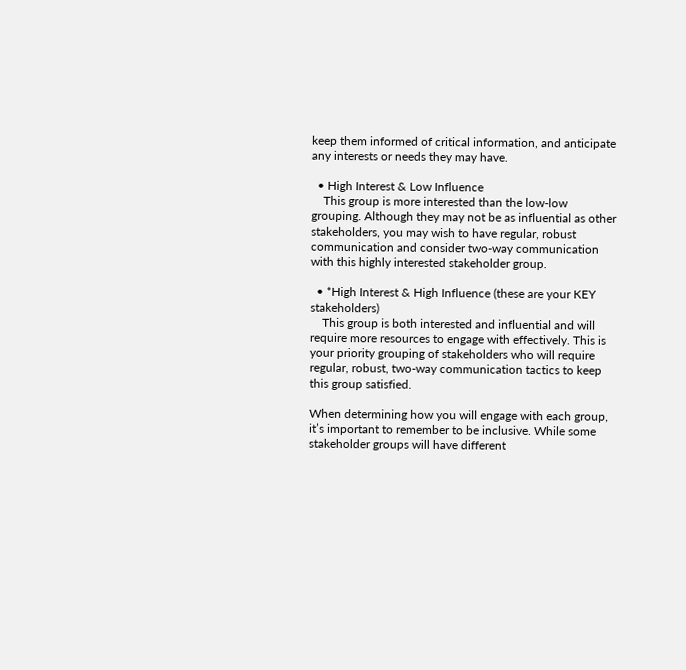keep them informed of critical information, and anticipate any interests or needs they may have.

  • High Interest & Low Influence
    This group is more interested than the low-low grouping. Although they may not be as influential as other stakeholders, you may wish to have regular, robust communication and consider two-way communication with this highly interested stakeholder group.

  • *High Interest & High Influence (these are your KEY stakeholders)
    This group is both interested and influential and will require more resources to engage with effectively. This is your priority grouping of stakeholders who will require regular, robust, two-way communication tactics to keep this group satisfied.

When determining how you will engage with each group, it’s important to remember to be inclusive. While some stakeholder groups will have different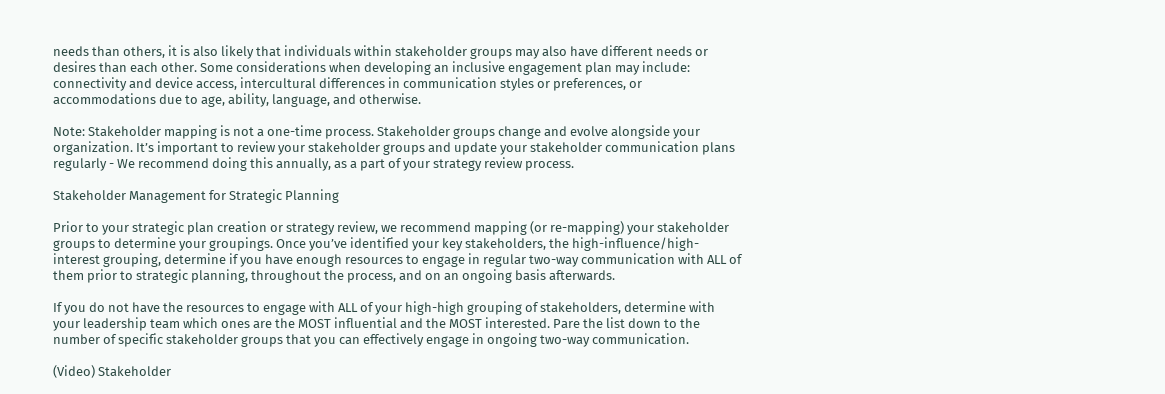needs than others, it is also likely that individuals within stakeholder groups may also have different needs or desires than each other. Some considerations when developing an inclusive engagement plan may include: connectivity and device access, intercultural differences in communication styles or preferences, or accommodations due to age, ability, language, and otherwise.

Note: Stakeholder mapping is not a one-time process. Stakeholder groups change and evolve alongside your organization. It’s important to review your stakeholder groups and update your stakeholder communication plans regularly - We recommend doing this annually, as a part of your strategy review process.

Stakeholder Management for Strategic Planning

Prior to your strategic plan creation or strategy review, we recommend mapping (or re-mapping) your stakeholder groups to determine your groupings. Once you’ve identified your key stakeholders, the high-influence/high-interest grouping, determine if you have enough resources to engage in regular two-way communication with ALL of them prior to strategic planning, throughout the process, and on an ongoing basis afterwards.

If you do not have the resources to engage with ALL of your high-high grouping of stakeholders, determine with your leadership team which ones are the MOST influential and the MOST interested. Pare the list down to the number of specific stakeholder groups that you can effectively engage in ongoing two-way communication.

(Video) Stakeholder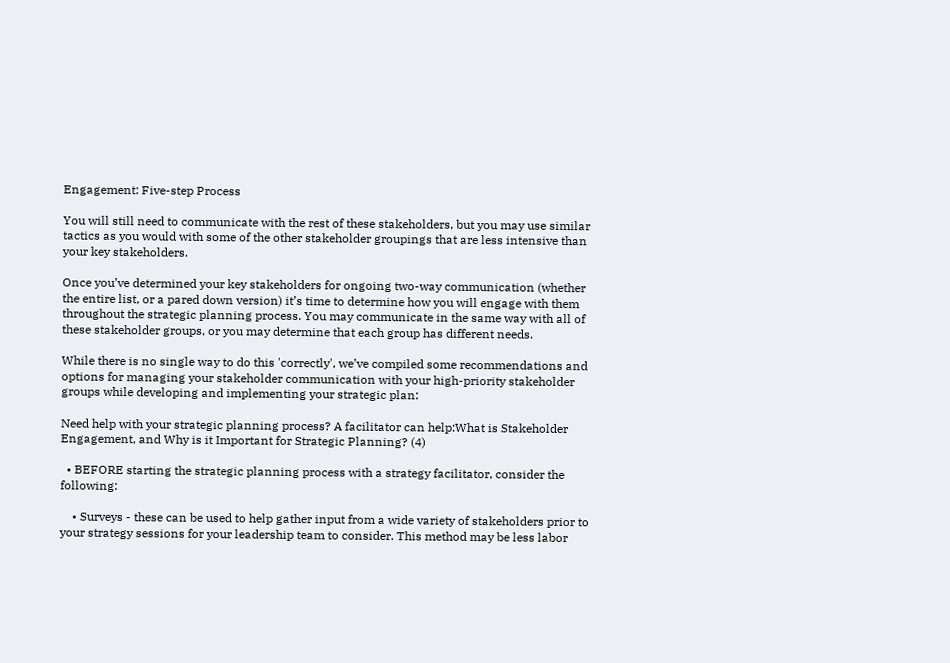Engagement: Five-step Process

You will still need to communicate with the rest of these stakeholders, but you may use similar tactics as you would with some of the other stakeholder groupings that are less intensive than your key stakeholders.

Once you’ve determined your key stakeholders for ongoing two-way communication (whether the entire list, or a pared down version) it’s time to determine how you will engage with them throughout the strategic planning process. You may communicate in the same way with all of these stakeholder groups, or you may determine that each group has different needs.

While there is no single way to do this 'correctly', we’ve compiled some recommendations and options for managing your stakeholder communication with your high-priority stakeholder groups while developing and implementing your strategic plan:

Need help with your strategic planning process? A facilitator can help:What is Stakeholder Engagement, and Why is it Important for Strategic Planning? (4)

  • BEFORE starting the strategic planning process with a strategy facilitator, consider the following:

    • Surveys - these can be used to help gather input from a wide variety of stakeholders prior to your strategy sessions for your leadership team to consider. This method may be less labor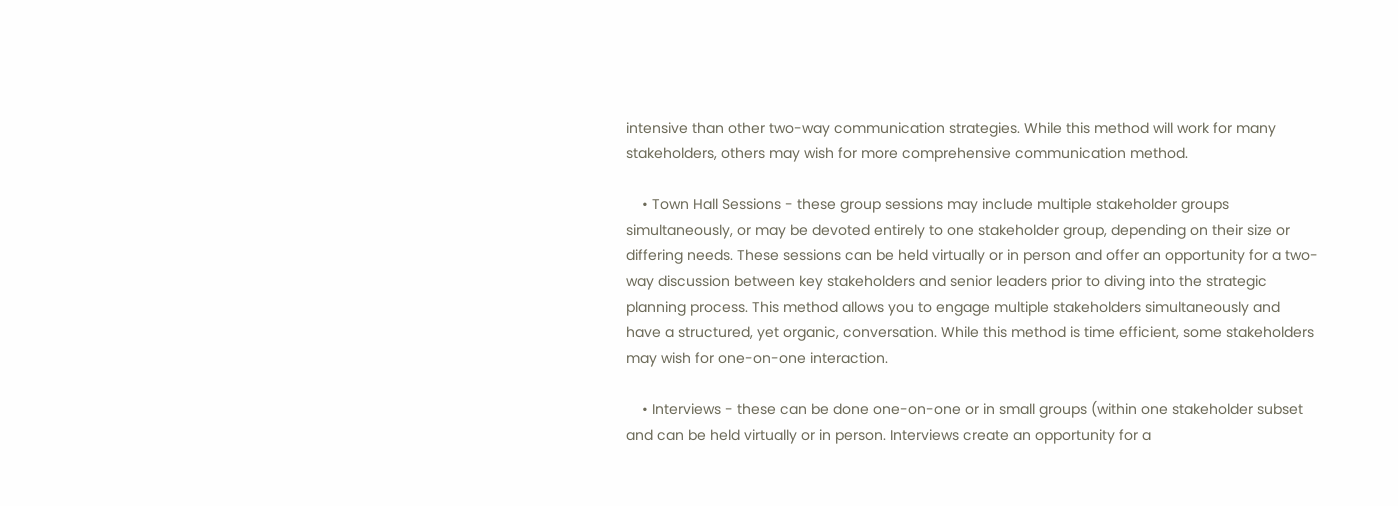intensive than other two-way communication strategies. While this method will work for many stakeholders, others may wish for more comprehensive communication method.

    • Town Hall Sessions - these group sessions may include multiple stakeholder groups simultaneously, or may be devoted entirely to one stakeholder group, depending on their size or differing needs. These sessions can be held virtually or in person and offer an opportunity for a two-way discussion between key stakeholders and senior leaders prior to diving into the strategic planning process. This method allows you to engage multiple stakeholders simultaneously and have a structured, yet organic, conversation. While this method is time efficient, some stakeholders may wish for one-on-one interaction.

    • Interviews - these can be done one-on-one or in small groups (within one stakeholder subset and can be held virtually or in person. Interviews create an opportunity for a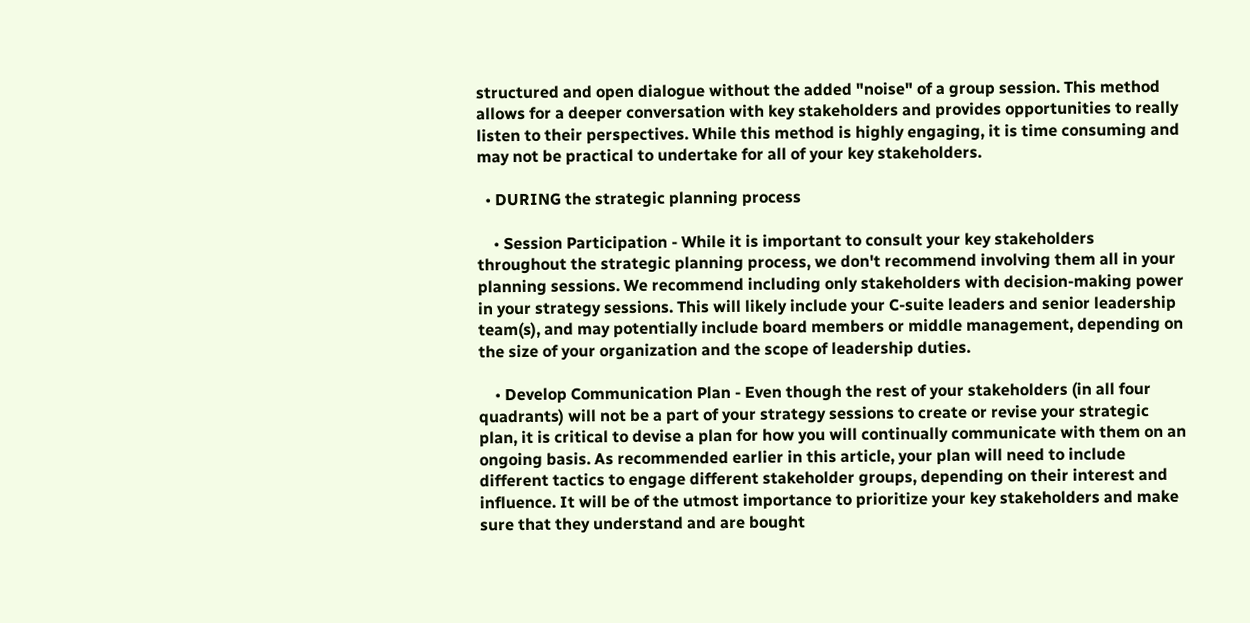structured and open dialogue without the added "noise" of a group session. This method allows for a deeper conversation with key stakeholders and provides opportunities to really listen to their perspectives. While this method is highly engaging, it is time consuming and may not be practical to undertake for all of your key stakeholders.

  • DURING the strategic planning process

    • Session Participation - While it is important to consult your key stakeholders throughout the strategic planning process, we don't recommend involving them all in your planning sessions. We recommend including only stakeholders with decision-making power in your strategy sessions. This will likely include your C-suite leaders and senior leadership team(s), and may potentially include board members or middle management, depending on the size of your organization and the scope of leadership duties.

    • Develop Communication Plan - Even though the rest of your stakeholders (in all four quadrants) will not be a part of your strategy sessions to create or revise your strategic plan, it is critical to devise a plan for how you will continually communicate with them on an ongoing basis. As recommended earlier in this article, your plan will need to include different tactics to engage different stakeholder groups, depending on their interest and influence. It will be of the utmost importance to prioritize your key stakeholders and make sure that they understand and are bought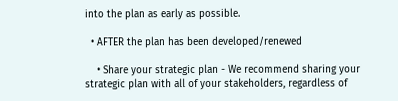into the plan as early as possible.

  • AFTER the plan has been developed/renewed

    • Share your strategic plan - We recommend sharing your strategic plan with all of your stakeholders, regardless of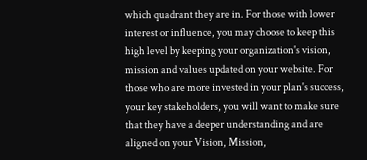which quadrant they are in. For those with lower interest or influence, you may choose to keep this high level by keeping your organization's vision, mission and values updated on your website. For those who are more invested in your plan's success, your key stakeholders, you will want to make sure that they have a deeper understanding and are aligned on your Vision, Mission,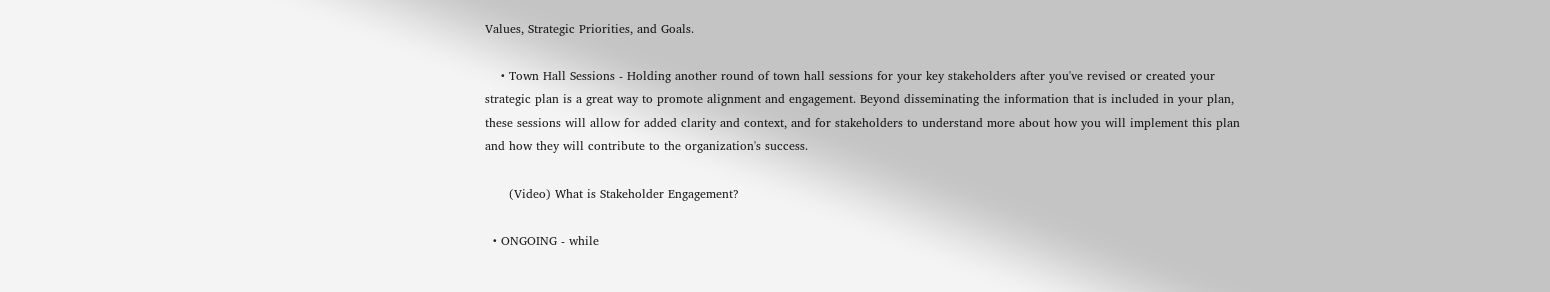Values, Strategic Priorities, and Goals.

    • Town Hall Sessions - Holding another round of town hall sessions for your key stakeholders after you've revised or created your strategic plan is a great way to promote alignment and engagement. Beyond disseminating the information that is included in your plan, these sessions will allow for added clarity and context, and for stakeholders to understand more about how you will implement this plan and how they will contribute to the organization's success.

      (Video) What is Stakeholder Engagement?

  • ONGOING - while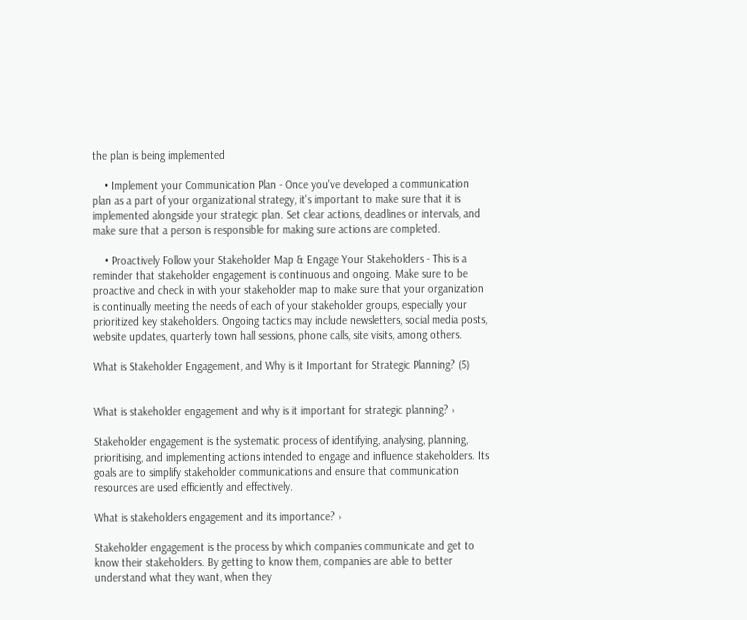the plan is being implemented

    • Implement your Communication Plan - Once you've developed a communication plan as a part of your organizational strategy, it's important to make sure that it is implemented alongside your strategic plan. Set clear actions, deadlines or intervals, and make sure that a person is responsible for making sure actions are completed.

    • Proactively Follow your Stakeholder Map & Engage Your Stakeholders - This is a reminder that stakeholder engagement is continuous and ongoing. Make sure to be proactive and check in with your stakeholder map to make sure that your organization is continually meeting the needs of each of your stakeholder groups, especially your prioritized key stakeholders. Ongoing tactics may include newsletters, social media posts, website updates, quarterly town hall sessions, phone calls, site visits, among others.

What is Stakeholder Engagement, and Why is it Important for Strategic Planning? (5)


What is stakeholder engagement and why is it important for strategic planning? ›

Stakeholder engagement is the systematic process of identifying, analysing, planning, prioritising, and implementing actions intended to engage and influence stakeholders. Its goals are to simplify stakeholder communications and ensure that communication resources are used efficiently and effectively.

What is stakeholders engagement and its importance? ›

Stakeholder engagement is the process by which companies communicate and get to know their stakeholders. By getting to know them, companies are able to better understand what they want, when they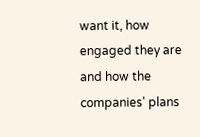want it, how engaged they are and how the companies' plans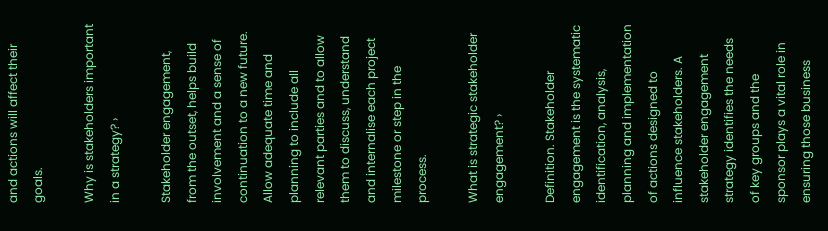and actions will affect their goals.

Why is stakeholders important in a strategy? ›

Stakeholder engagement, from the outset, helps build involvement and a sense of continuation to a new future. Allow adequate time and planning to include all relevant parties and to allow them to discuss, understand and internalise each project milestone or step in the process.

What is strategic stakeholder engagement? ›

Definition. Stakeholder engagement is the systematic identification, analysis, planning and implementation of actions designed to influence stakeholders. A stakeholder engagement strategy identifies the needs of key groups and the sponsor plays a vital role in ensuring those business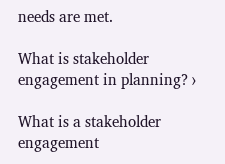needs are met.

What is stakeholder engagement in planning? ›

What is a stakeholder engagement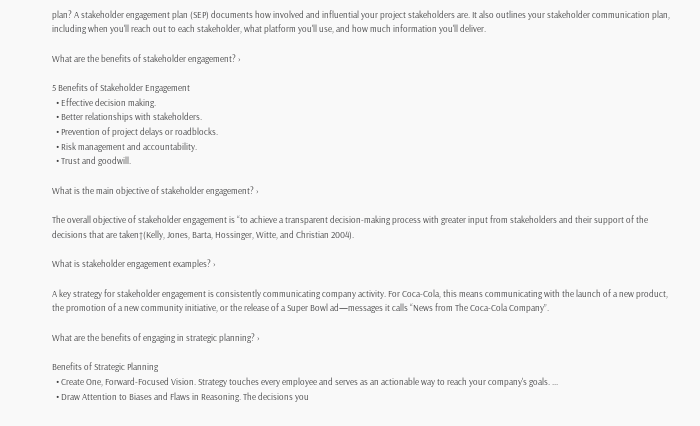plan? A stakeholder engagement plan (SEP) documents how involved and influential your project stakeholders are. It also outlines your stakeholder communication plan, including when you'll reach out to each stakeholder, what platform you'll use, and how much information you'll deliver.

What are the benefits of stakeholder engagement? ›

5 Benefits of Stakeholder Engagement
  • Effective decision making.
  • Better relationships with stakeholders.
  • Prevention of project delays or roadblocks.
  • Risk management and accountability.
  • Trust and goodwill.

What is the main objective of stakeholder engagement? ›

The overall objective of stakeholder engagement is “to achieve a transparent decision-making process with greater input from stakeholders and their support of the decisions that are taken†(Kelly, Jones, Barta, Hossinger, Witte, and Christian 2004).

What is stakeholder engagement examples? ›

A key strategy for stakeholder engagement is consistently communicating company activity. For Coca-Cola, this means communicating with the launch of a new product, the promotion of a new community initiative, or the release of a Super Bowl ad—messages it calls “News from The Coca-Cola Company”.

What are the benefits of engaging in strategic planning? ›

Benefits of Strategic Planning
  • Create One, Forward-Focused Vision. Strategy touches every employee and serves as an actionable way to reach your company's goals. ...
  • Draw Attention to Biases and Flaws in Reasoning. The decisions you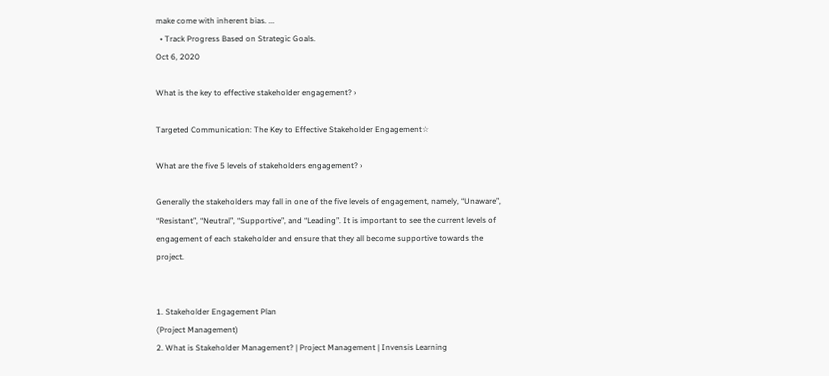make come with inherent bias. ...
  • Track Progress Based on Strategic Goals.
Oct 6, 2020

What is the key to effective stakeholder engagement? ›

Targeted Communication: The Key to Effective Stakeholder Engagement☆

What are the five 5 levels of stakeholders engagement? ›

Generally the stakeholders may fall in one of the five levels of engagement, namely, “Unaware”, “Resistant”, “Neutral”, “Supportive”, and “Leading”. It is important to see the current levels of engagement of each stakeholder and ensure that they all become supportive towards the project.


1. Stakeholder Engagement Plan
(Project Management)
2. What is Stakeholder Management? | Project Management | Invensis Learning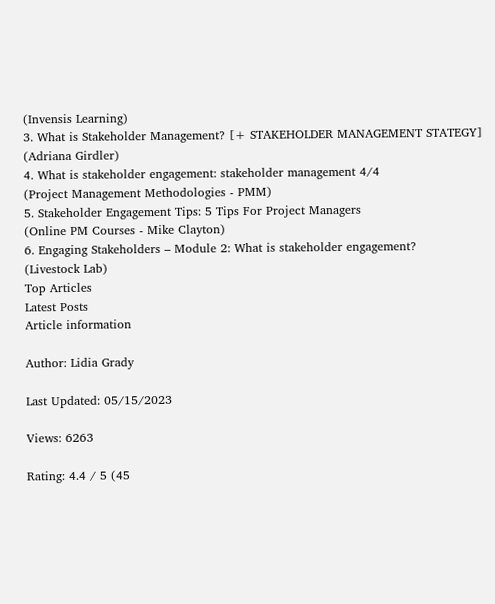(Invensis Learning)
3. What is Stakeholder Management? [+ STAKEHOLDER MANAGEMENT STATEGY]
(Adriana Girdler)
4. What is stakeholder engagement: stakeholder management 4/4
(Project Management Methodologies - PMM)
5. Stakeholder Engagement Tips: 5 Tips For Project Managers
(Online PM Courses - Mike Clayton)
6. Engaging Stakeholders – Module 2: What is stakeholder engagement?
(Livestock Lab)
Top Articles
Latest Posts
Article information

Author: Lidia Grady

Last Updated: 05/15/2023

Views: 6263

Rating: 4.4 / 5 (45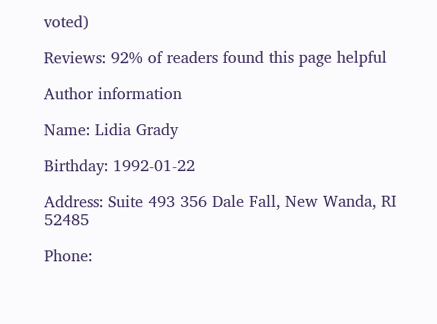voted)

Reviews: 92% of readers found this page helpful

Author information

Name: Lidia Grady

Birthday: 1992-01-22

Address: Suite 493 356 Dale Fall, New Wanda, RI 52485

Phone: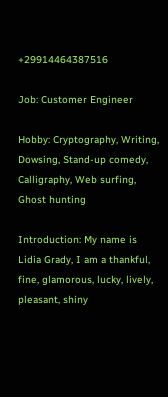+29914464387516

Job: Customer Engineer

Hobby: Cryptography, Writing, Dowsing, Stand-up comedy, Calligraphy, Web surfing, Ghost hunting

Introduction: My name is Lidia Grady, I am a thankful, fine, glamorous, lucky, lively, pleasant, shiny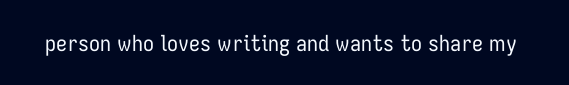person who loves writing and wants to share my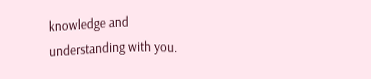knowledge and understanding with you.